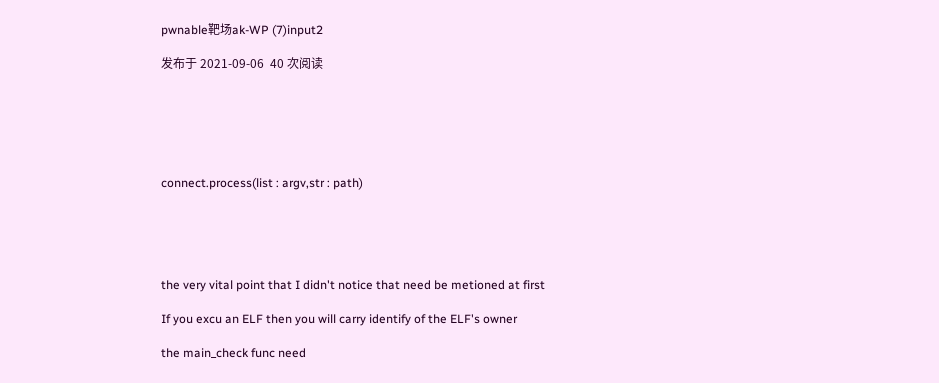pwnable靶场ak-WP (7)input2

发布于 2021-09-06  40 次阅读






connect.process(list : argv,str : path)





the very vital point that I didn't notice that need be metioned at first

If you excu an ELF then you will carry identify of the ELF's owner

the main_check func need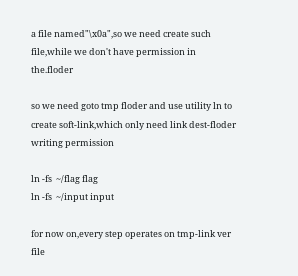a file named"\x0a",so we need create such file,while we don't have permission in the.floder

so we need goto tmp floder and use utility ln to create soft-link,which only need link dest-floder writing permission

ln -fs  ~/flag flag
ln -fs  ~/input input

for now on,every step operates on tmp-link ver file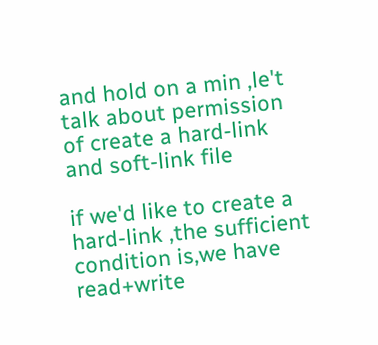and hold on a min ,le't talk about permission of create a hard-link and soft-link file

if we'd like to create a hard-link ,the sufficient condition is,we have read+write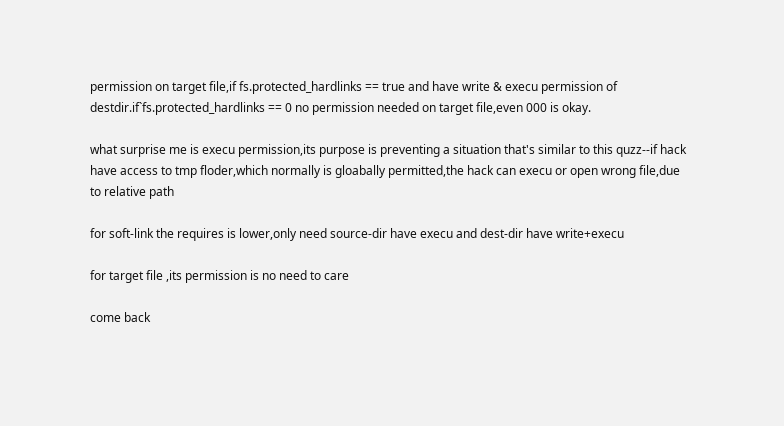permission on target file,if fs.protected_hardlinks == true and have write & execu permission of destdir.if`fs.protected_hardlinks == 0 no permission needed on target file,even 000 is okay.

what surprise me is execu permission,its purpose is preventing a situation that's similar to this quzz--if hack have access to tmp floder,which normally is gloabally permitted,the hack can execu or open wrong file,due to relative path

for soft-link the requires is lower,only need source-dir have execu and dest-dir have write+execu

for target file ,its permission is no need to care

come back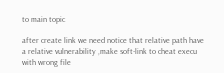to main topic

after create link we need notice that relative path have a relative vulnerability ,make soft-link to cheat execu with wrong file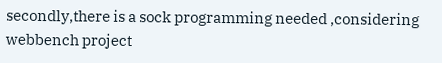secondly,there is a sock programming needed ,considering webbench project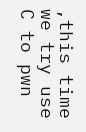,this time we try use C to pwn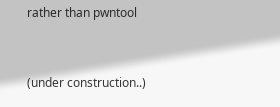rather than pwntool


(under construction..)